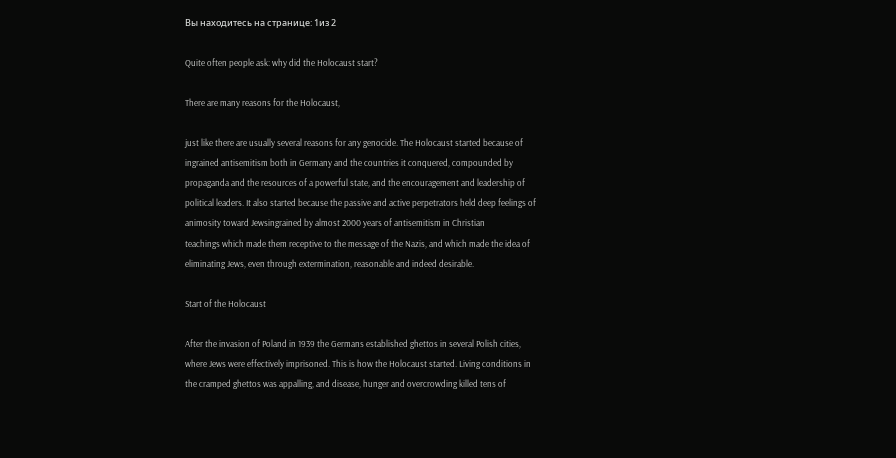Вы находитесь на странице: 1из 2

Quite often people ask: why did the Holocaust start?

There are many reasons for the Holocaust,

just like there are usually several reasons for any genocide. The Holocaust started because of
ingrained antisemitism both in Germany and the countries it conquered, compounded by
propaganda and the resources of a powerful state, and the encouragement and leadership of
political leaders. It also started because the passive and active perpetrators held deep feelings of
animosity toward Jewsingrained by almost 2000 years of antisemitism in Christian
teachings which made them receptive to the message of the Nazis, and which made the idea of
eliminating Jews, even through extermination, reasonable and indeed desirable.

Start of the Holocaust

After the invasion of Poland in 1939 the Germans established ghettos in several Polish cities,
where Jews were effectively imprisoned. This is how the Holocaust started. Living conditions in
the cramped ghettos was appalling, and disease, hunger and overcrowding killed tens of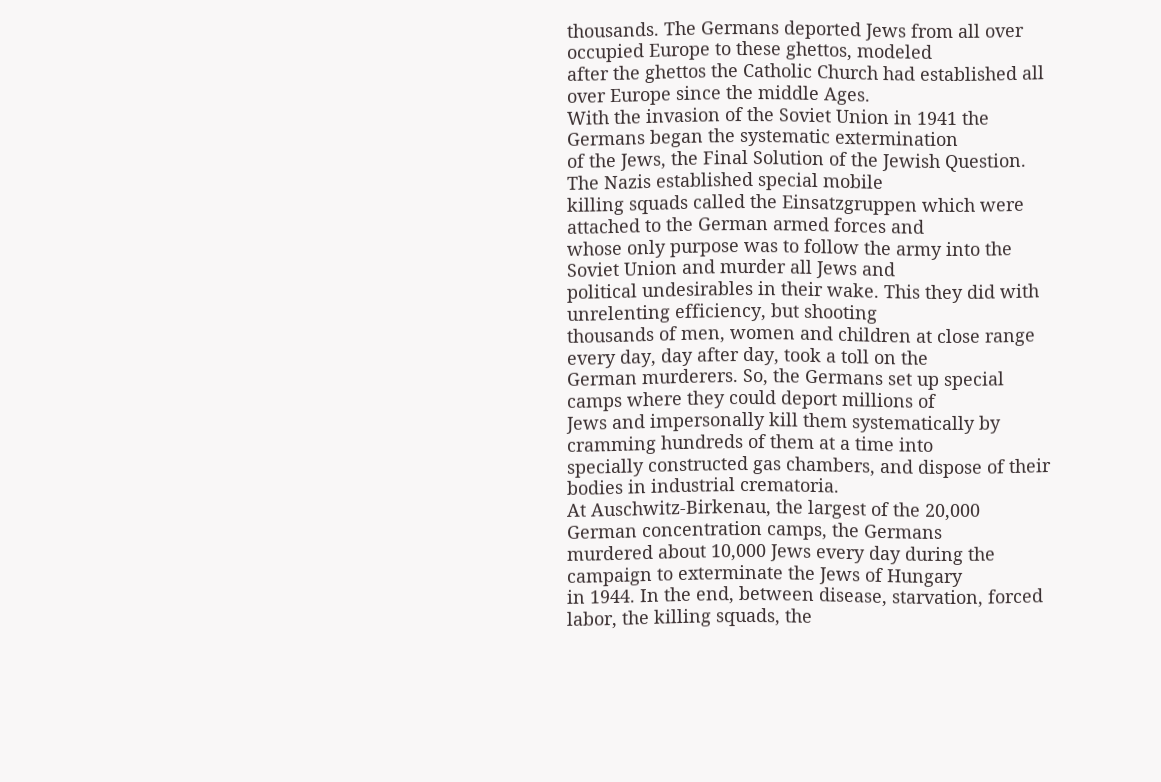thousands. The Germans deported Jews from all over occupied Europe to these ghettos, modeled
after the ghettos the Catholic Church had established all over Europe since the middle Ages.
With the invasion of the Soviet Union in 1941 the Germans began the systematic extermination
of the Jews, the Final Solution of the Jewish Question. The Nazis established special mobile
killing squads called the Einsatzgruppen which were attached to the German armed forces and
whose only purpose was to follow the army into the Soviet Union and murder all Jews and
political undesirables in their wake. This they did with unrelenting efficiency, but shooting
thousands of men, women and children at close range every day, day after day, took a toll on the
German murderers. So, the Germans set up special camps where they could deport millions of
Jews and impersonally kill them systematically by cramming hundreds of them at a time into
specially constructed gas chambers, and dispose of their bodies in industrial crematoria.
At Auschwitz-Birkenau, the largest of the 20,000 German concentration camps, the Germans
murdered about 10,000 Jews every day during the campaign to exterminate the Jews of Hungary
in 1944. In the end, between disease, starvation, forced labor, the killing squads, the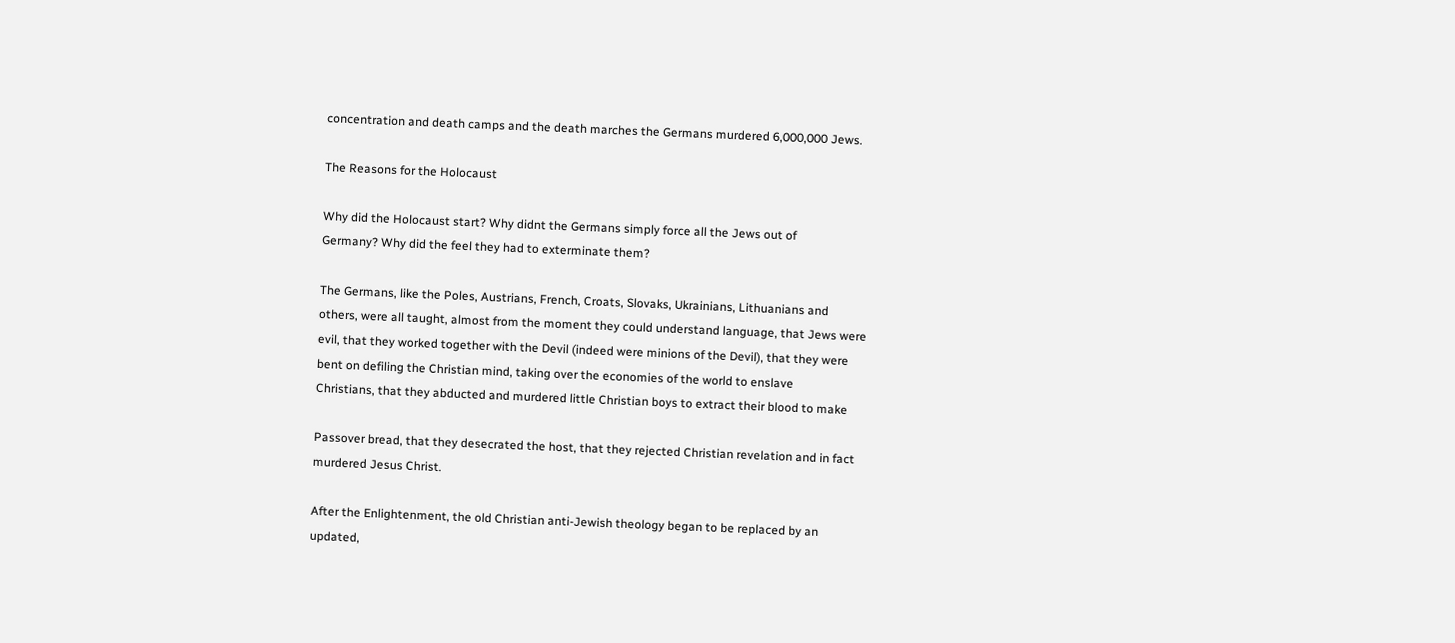concentration and death camps and the death marches the Germans murdered 6,000,000 Jews.

The Reasons for the Holocaust

Why did the Holocaust start? Why didnt the Germans simply force all the Jews out of
Germany? Why did the feel they had to exterminate them?

The Germans, like the Poles, Austrians, French, Croats, Slovaks, Ukrainians, Lithuanians and
others, were all taught, almost from the moment they could understand language, that Jews were
evil, that they worked together with the Devil (indeed were minions of the Devil), that they were
bent on defiling the Christian mind, taking over the economies of the world to enslave
Christians, that they abducted and murdered little Christian boys to extract their blood to make

Passover bread, that they desecrated the host, that they rejected Christian revelation and in fact
murdered Jesus Christ.

After the Enlightenment, the old Christian anti-Jewish theology began to be replaced by an
updated,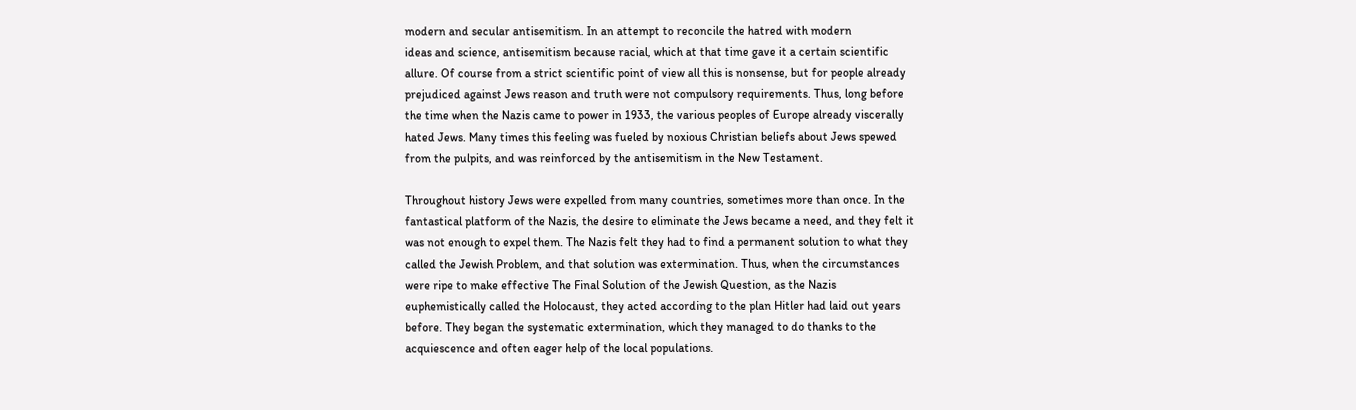modern and secular antisemitism. In an attempt to reconcile the hatred with modern
ideas and science, antisemitism because racial, which at that time gave it a certain scientific
allure. Of course from a strict scientific point of view all this is nonsense, but for people already
prejudiced against Jews reason and truth were not compulsory requirements. Thus, long before
the time when the Nazis came to power in 1933, the various peoples of Europe already viscerally
hated Jews. Many times this feeling was fueled by noxious Christian beliefs about Jews spewed
from the pulpits, and was reinforced by the antisemitism in the New Testament.

Throughout history Jews were expelled from many countries, sometimes more than once. In the
fantastical platform of the Nazis, the desire to eliminate the Jews became a need, and they felt it
was not enough to expel them. The Nazis felt they had to find a permanent solution to what they
called the Jewish Problem, and that solution was extermination. Thus, when the circumstances
were ripe to make effective The Final Solution of the Jewish Question, as the Nazis
euphemistically called the Holocaust, they acted according to the plan Hitler had laid out years
before. They began the systematic extermination, which they managed to do thanks to the
acquiescence and often eager help of the local populations.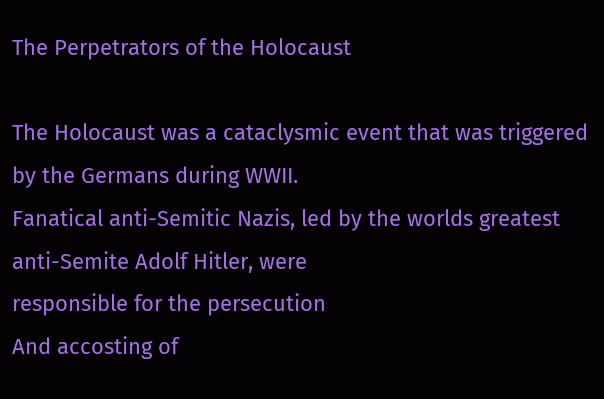The Perpetrators of the Holocaust

The Holocaust was a cataclysmic event that was triggered by the Germans during WWII.
Fanatical anti-Semitic Nazis, led by the worlds greatest anti-Semite Adolf Hitler, were
responsible for the persecution
And accosting of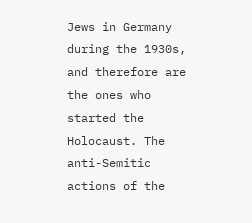Jews in Germany during the 1930s, and therefore are the ones who started the
Holocaust. The anti-Semitic actions of the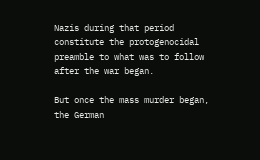Nazis during that period constitute the protogenocidal
preamble to what was to follow after the war began.

But once the mass murder began, the German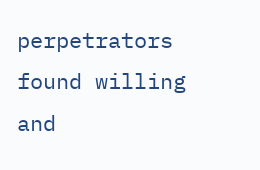perpetrators found willing and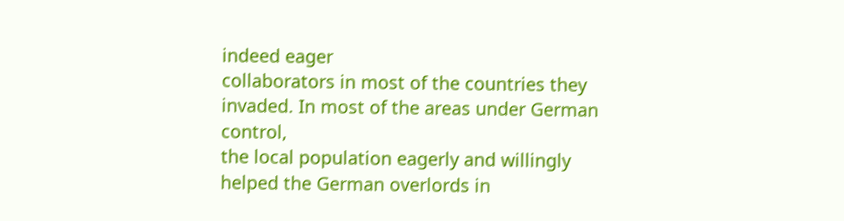indeed eager
collaborators in most of the countries they invaded. In most of the areas under German control,
the local population eagerly and willingly helped the German overlords in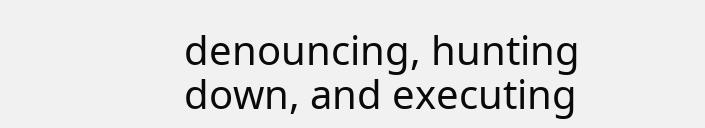denouncing, hunting
down, and executing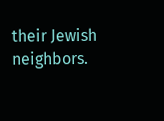their Jewish neighbors.